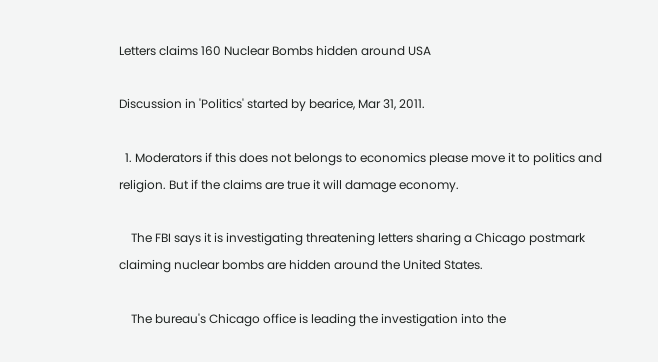Letters claims 160 Nuclear Bombs hidden around USA

Discussion in 'Politics' started by bearice, Mar 31, 2011.

  1. Moderators if this does not belongs to economics please move it to politics and religion. But if the claims are true it will damage economy.

    The FBI says it is investigating threatening letters sharing a Chicago postmark claiming nuclear bombs are hidden around the United States.

    The bureau's Chicago office is leading the investigation into the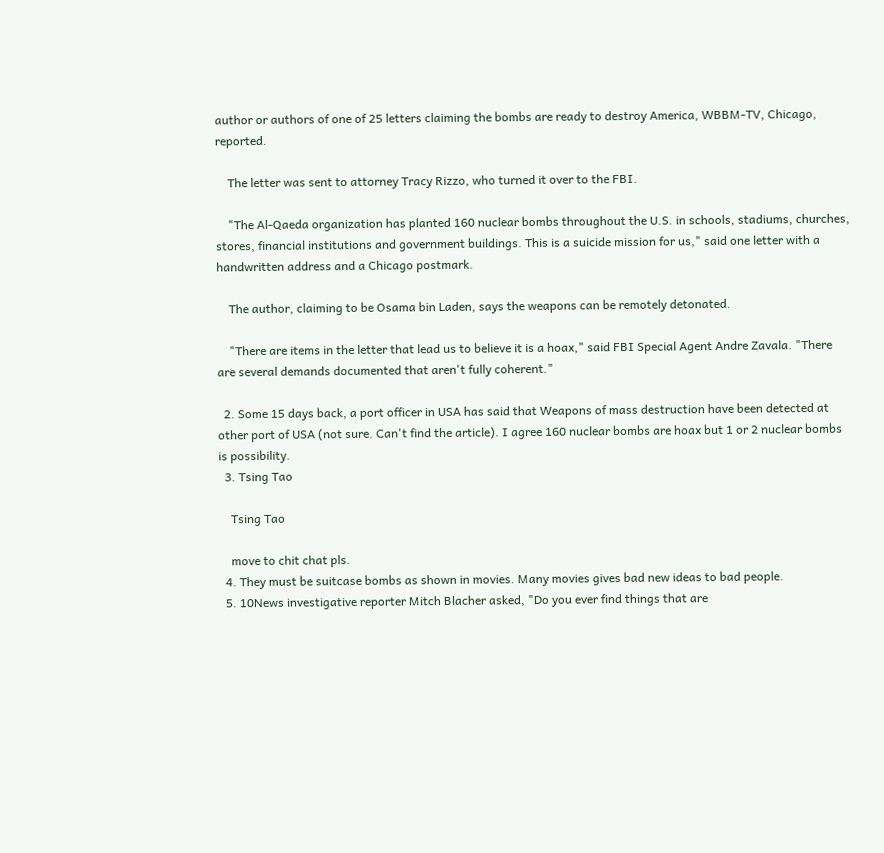author or authors of one of 25 letters claiming the bombs are ready to destroy America, WBBM-TV, Chicago, reported.

    The letter was sent to attorney Tracy Rizzo, who turned it over to the FBI.

    "The Al-Qaeda organization has planted 160 nuclear bombs throughout the U.S. in schools, stadiums, churches, stores, financial institutions and government buildings. This is a suicide mission for us," said one letter with a handwritten address and a Chicago postmark.

    The author, claiming to be Osama bin Laden, says the weapons can be remotely detonated.

    "There are items in the letter that lead us to believe it is a hoax," said FBI Special Agent Andre Zavala. "There are several demands documented that aren't fully coherent."

  2. Some 15 days back, a port officer in USA has said that Weapons of mass destruction have been detected at other port of USA (not sure. Can't find the article). I agree 160 nuclear bombs are hoax but 1 or 2 nuclear bombs is possibility.
  3. Tsing Tao

    Tsing Tao

    move to chit chat pls.
  4. They must be suitcase bombs as shown in movies. Many movies gives bad new ideas to bad people.
  5. 10News investigative reporter Mitch Blacher asked, "Do you ever find things that are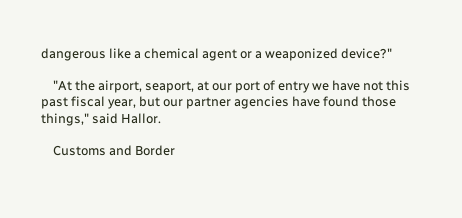dangerous like a chemical agent or a weaponized device?"

    "At the airport, seaport, at our port of entry we have not this past fiscal year, but our partner agencies have found those things," said Hallor.

    Customs and Border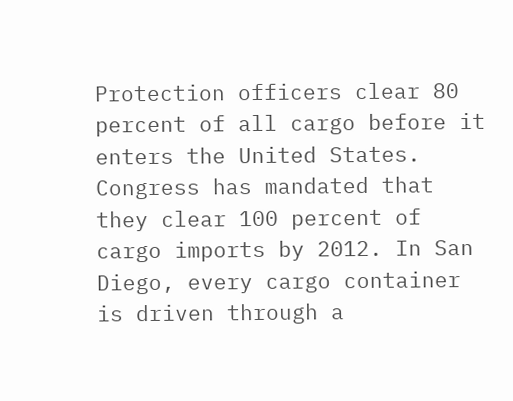Protection officers clear 80 percent of all cargo before it enters the United States. Congress has mandated that they clear 100 percent of cargo imports by 2012. In San Diego, every cargo container is driven through a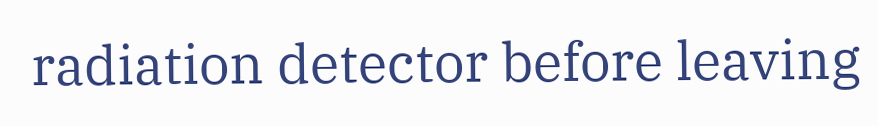radiation detector before leaving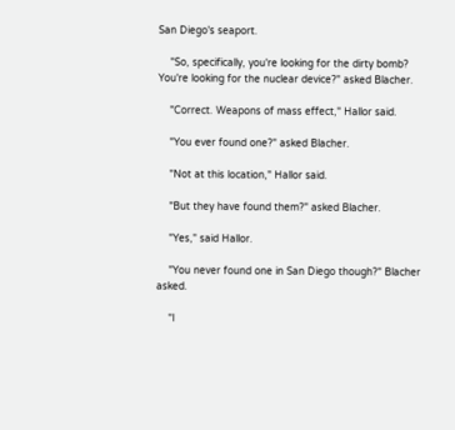San Diego's seaport.

    "So, specifically, you're looking for the dirty bomb? You're looking for the nuclear device?" asked Blacher.

    "Correct. Weapons of mass effect," Hallor said.

    "You ever found one?" asked Blacher.

    "Not at this location," Hallor said.

    "But they have found them?" asked Blacher.

    "Yes," said Hallor.

    "You never found one in San Diego though?" Blacher asked.

    "I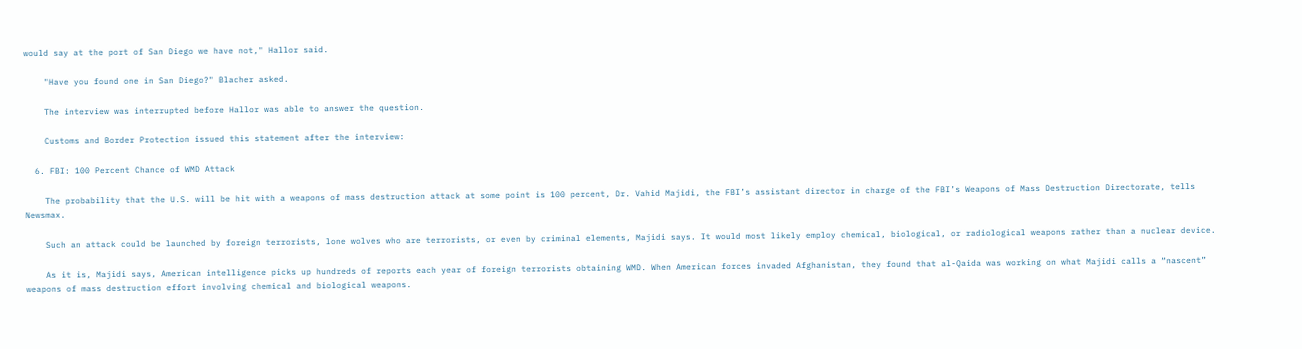would say at the port of San Diego we have not," Hallor said.

    "Have you found one in San Diego?" Blacher asked.

    The interview was interrupted before Hallor was able to answer the question.

    Customs and Border Protection issued this statement after the interview:

  6. FBI: 100 Percent Chance of WMD Attack

    The probability that the U.S. will be hit with a weapons of mass destruction attack at some point is 100 percent, Dr. Vahid Majidi, the FBI’s assistant director in charge of the FBI’s Weapons of Mass Destruction Directorate, tells Newsmax.

    Such an attack could be launched by foreign terrorists, lone wolves who are terrorists, or even by criminal elements, Majidi says. It would most likely employ chemical, biological, or radiological weapons rather than a nuclear device.

    As it is, Majidi says, American intelligence picks up hundreds of reports each year of foreign terrorists obtaining WMD. When American forces invaded Afghanistan, they found that al-Qaida was working on what Majidi calls a “nascent” weapons of mass destruction effort involving chemical and biological weapons.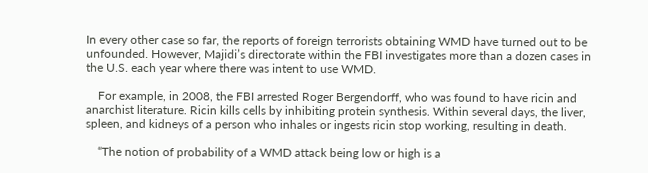In every other case so far, the reports of foreign terrorists obtaining WMD have turned out to be unfounded. However, Majidi’s directorate within the FBI investigates more than a dozen cases in the U.S. each year where there was intent to use WMD.

    For example, in 2008, the FBI arrested Roger Bergendorff, who was found to have ricin and anarchist literature. Ricin kills cells by inhibiting protein synthesis. Within several days, the liver, spleen, and kidneys of a person who inhales or ingests ricin stop working, resulting in death.

    “The notion of probability of a WMD attack being low or high is a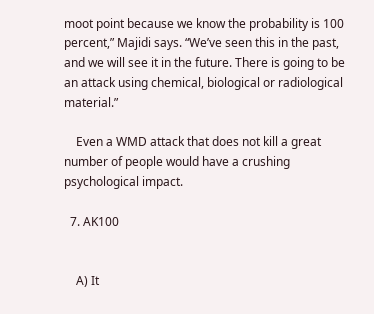moot point because we know the probability is 100 percent,” Majidi says. “We’ve seen this in the past, and we will see it in the future. There is going to be an attack using chemical, biological or radiological material.”

    Even a WMD attack that does not kill a great number of people would have a crushing psychological impact.

  7. AK100


    A) It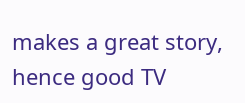makes a great story, hence good TV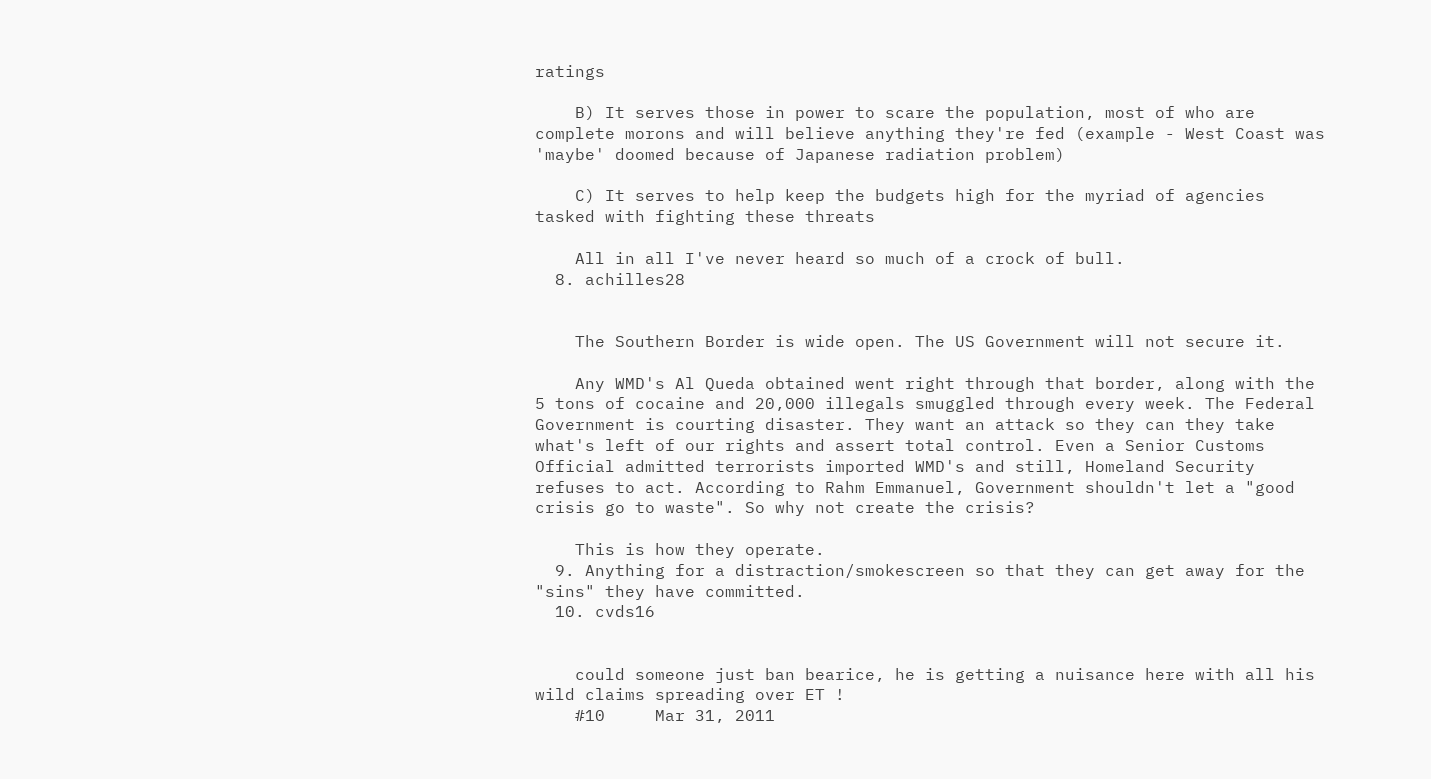ratings

    B) It serves those in power to scare the population, most of who are complete morons and will believe anything they're fed (example - West Coast was 'maybe' doomed because of Japanese radiation problem)

    C) It serves to help keep the budgets high for the myriad of agencies tasked with fighting these threats

    All in all I've never heard so much of a crock of bull.
  8. achilles28


    The Southern Border is wide open. The US Government will not secure it.

    Any WMD's Al Queda obtained went right through that border, along with the 5 tons of cocaine and 20,000 illegals smuggled through every week. The Federal Government is courting disaster. They want an attack so they can they take what's left of our rights and assert total control. Even a Senior Customs Official admitted terrorists imported WMD's and still, Homeland Security refuses to act. According to Rahm Emmanuel, Government shouldn't let a "good crisis go to waste". So why not create the crisis?

    This is how they operate.
  9. Anything for a distraction/smokescreen so that they can get away for the "sins" they have committed.
  10. cvds16


    could someone just ban bearice, he is getting a nuisance here with all his wild claims spreading over ET !
    #10     Mar 31, 2011